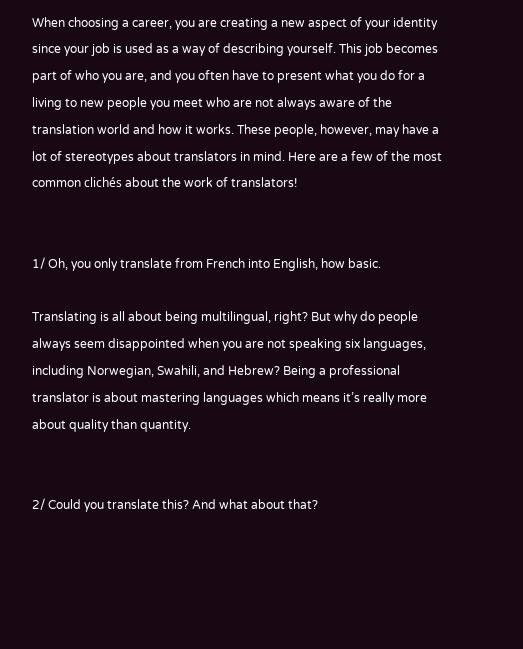When choosing a career, you are creating a new aspect of your identity since your job is used as a way of describing yourself. This job becomes part of who you are, and you often have to present what you do for a living to new people you meet who are not always aware of the translation world and how it works. These people, however, may have a lot of stereotypes about translators in mind. Here are a few of the most common clichés about the work of translators!


1/ Oh, you only translate from French into English, how basic.

Translating is all about being multilingual, right? But why do people always seem disappointed when you are not speaking six languages, including Norwegian, Swahili, and Hebrew? Being a professional translator is about mastering languages which means it’s really more about quality than quantity.


2/ Could you translate this? And what about that?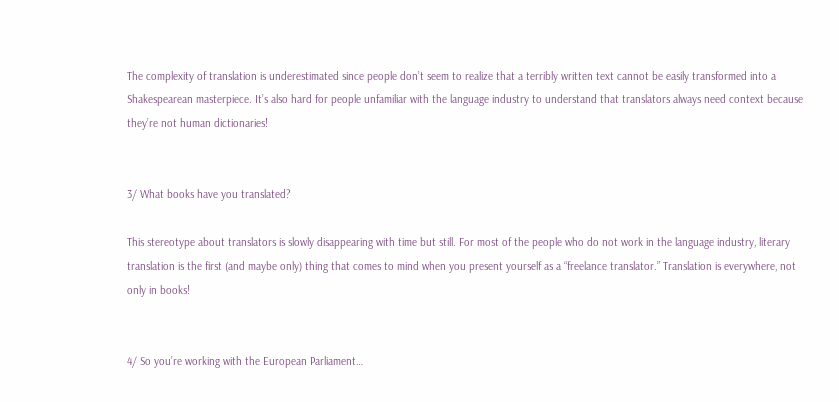The complexity of translation is underestimated since people don’t seem to realize that a terribly written text cannot be easily transformed into a Shakespearean masterpiece. It’s also hard for people unfamiliar with the language industry to understand that translators always need context because they’re not human dictionaries!


3/ What books have you translated?

This stereotype about translators is slowly disappearing with time but still. For most of the people who do not work in the language industry, literary translation is the first (and maybe only) thing that comes to mind when you present yourself as a “freelance translator.” Translation is everywhere, not only in books!


4/ So you’re working with the European Parliament…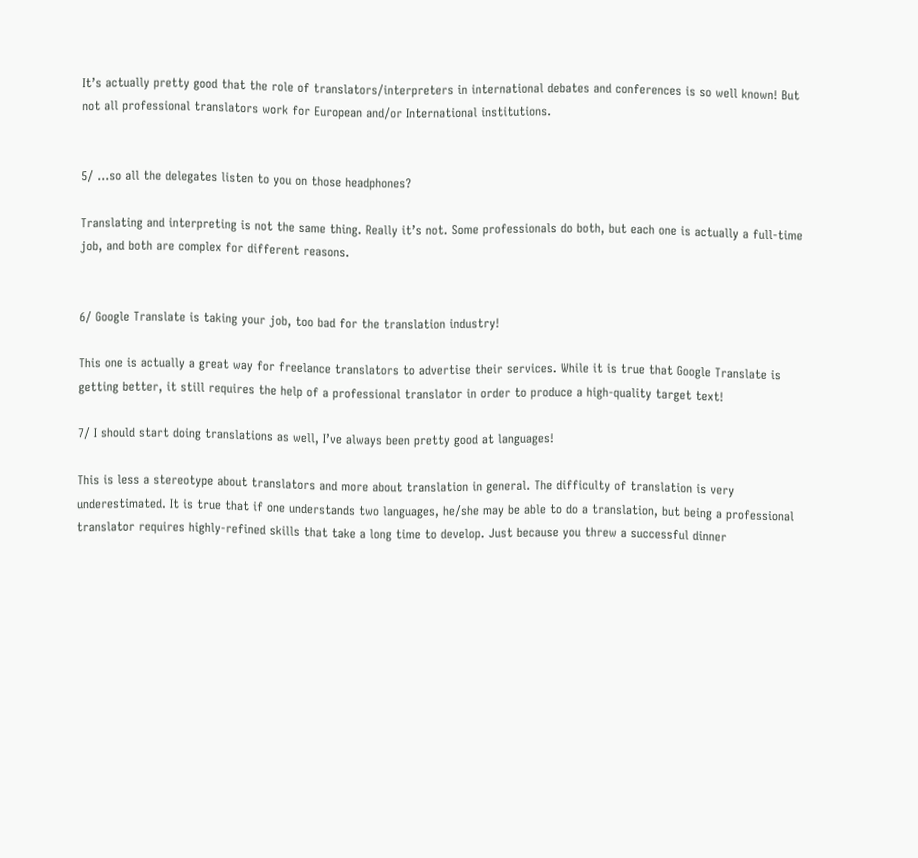It’s actually pretty good that the role of translators/interpreters in international debates and conferences is so well known! But not all professional translators work for European and/or International institutions.


5/ …so all the delegates listen to you on those headphones?

Translating and interpreting is not the same thing. Really it’s not. Some professionals do both, but each one is actually a full-time job, and both are complex for different reasons.


6/ Google Translate is taking your job, too bad for the translation industry!

This one is actually a great way for freelance translators to advertise their services. While it is true that Google Translate is getting better, it still requires the help of a professional translator in order to produce a high-quality target text!

7/ I should start doing translations as well, I’ve always been pretty good at languages!

This is less a stereotype about translators and more about translation in general. The difficulty of translation is very underestimated. It is true that if one understands two languages, he/she may be able to do a translation, but being a professional translator requires highly-refined skills that take a long time to develop. Just because you threw a successful dinner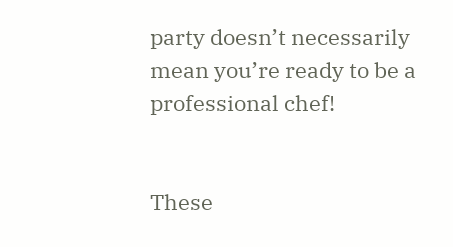party doesn’t necessarily mean you’re ready to be a professional chef!


These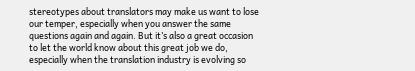stereotypes about translators may make us want to lose our temper, especially when you answer the same questions again and again. But it’s also a great occasion to let the world know about this great job we do, especially when the translation industry is evolving so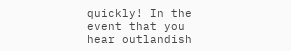quickly! In the event that you hear outlandish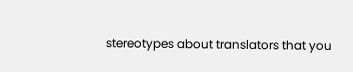stereotypes about translators that you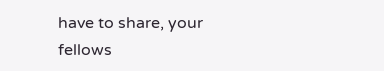have to share, your fellows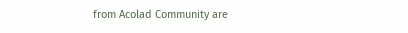from Acolad Community are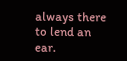always there to lend an ear.